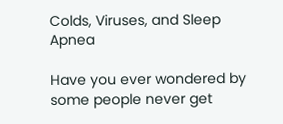Colds, Viruses, and Sleep Apnea

Have you ever wondered by some people never get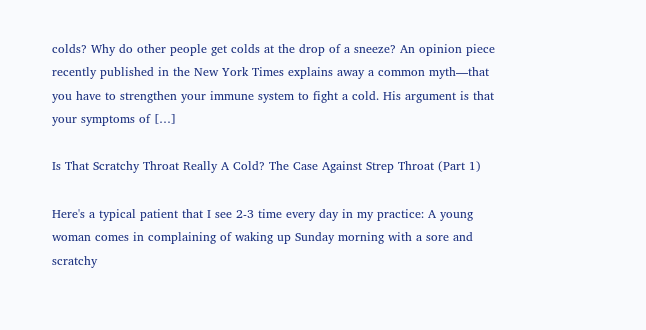colds? Why do other people get colds at the drop of a sneeze? An opinion piece recently published in the New York Times explains away a common myth—that you have to strengthen your immune system to fight a cold. His argument is that your symptoms of […]

Is That Scratchy Throat Really A Cold? The Case Against Strep Throat (Part 1)

Here's a typical patient that I see 2-3 time every day in my practice: A young woman comes in complaining of waking up Sunday morning with a sore and scratchy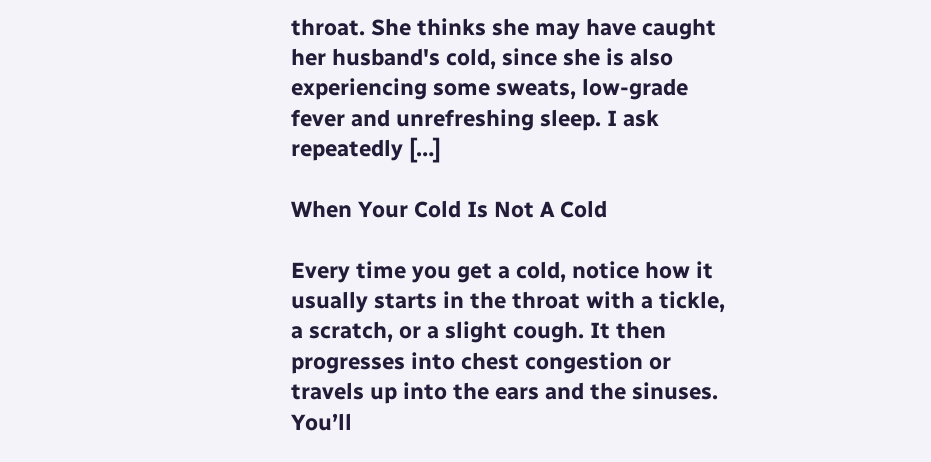throat. She thinks she may have caught her husband's cold, since she is also experiencing some sweats, low-grade fever and unrefreshing sleep. I ask repeatedly […]

When Your Cold Is Not A Cold

Every time you get a cold, notice how it usually starts in the throat with a tickle, a scratch, or a slight cough. It then progresses into chest congestion or travels up into the ears and the sinuses. You’ll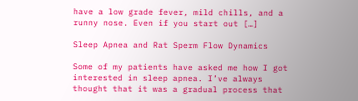have a low grade fever, mild chills, and a runny nose. Even if you start out […]

Sleep Apnea and Rat Sperm Flow Dynamics

Some of my patients have asked me how I got interested in sleep apnea. I’ve always thought that it was a gradual process that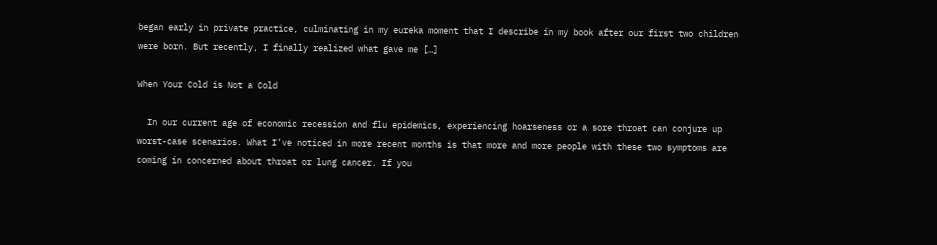began early in private practice, culminating in my eureka moment that I describe in my book after our first two children were born. But recently, I finally realized what gave me […]

When Your Cold is Not a Cold

  In our current age of economic recession and flu epidemics, experiencing hoarseness or a sore throat can conjure up worst-case scenarios. What I’ve noticed in more recent months is that more and more people with these two symptoms are coming in concerned about throat or lung cancer. If you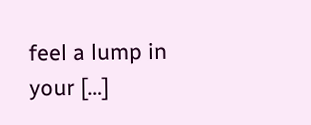feel a lump in your […]